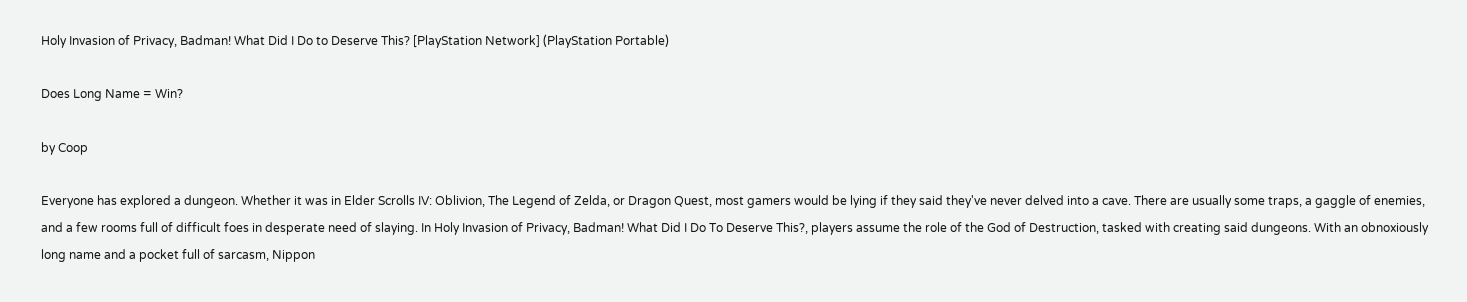Holy Invasion of Privacy, Badman! What Did I Do to Deserve This? [PlayStation Network] (PlayStation Portable)

Does Long Name = Win?

by Coop

Everyone has explored a dungeon. Whether it was in Elder Scrolls IV: Oblivion, The Legend of Zelda, or Dragon Quest, most gamers would be lying if they said they've never delved into a cave. There are usually some traps, a gaggle of enemies, and a few rooms full of difficult foes in desperate need of slaying. In Holy Invasion of Privacy, Badman! What Did I Do To Deserve This?, players assume the role of the God of Destruction, tasked with creating said dungeons. With an obnoxiously long name and a pocket full of sarcasm, Nippon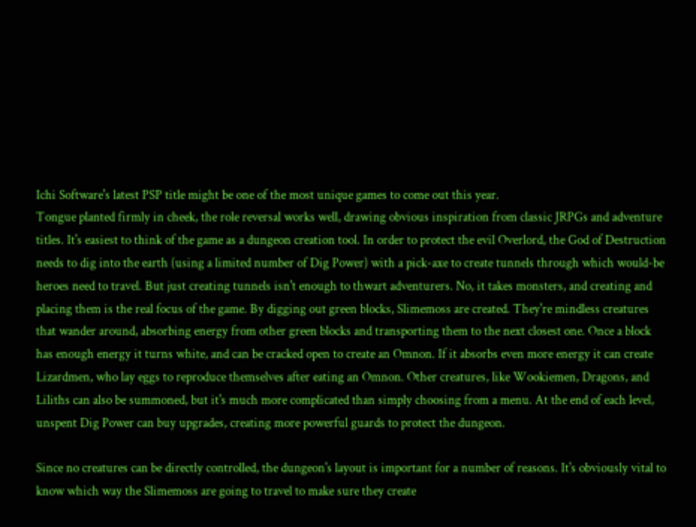Ichi Software's latest PSP title might be one of the most unique games to come out this year.
Tongue planted firmly in cheek, the role reversal works well, drawing obvious inspiration from classic JRPGs and adventure titles. It's easiest to think of the game as a dungeon creation tool. In order to protect the evil Overlord, the God of Destruction needs to dig into the earth (using a limited number of Dig Power) with a pick-axe to create tunnels through which would-be heroes need to travel. But just creating tunnels isn't enough to thwart adventurers. No, it takes monsters, and creating and placing them is the real focus of the game. By digging out green blocks, Slimemoss are created. They're mindless creatures that wander around, absorbing energy from other green blocks and transporting them to the next closest one. Once a block has enough energy it turns white, and can be cracked open to create an Omnon. If it absorbs even more energy it can create Lizardmen, who lay eggs to reproduce themselves after eating an Omnon. Other creatures, like Wookiemen, Dragons, and Liliths can also be summoned, but it's much more complicated than simply choosing from a menu. At the end of each level, unspent Dig Power can buy upgrades, creating more powerful guards to protect the dungeon.

Since no creatures can be directly controlled, the dungeon's layout is important for a number of reasons. It's obviously vital to know which way the Slimemoss are going to travel to make sure they create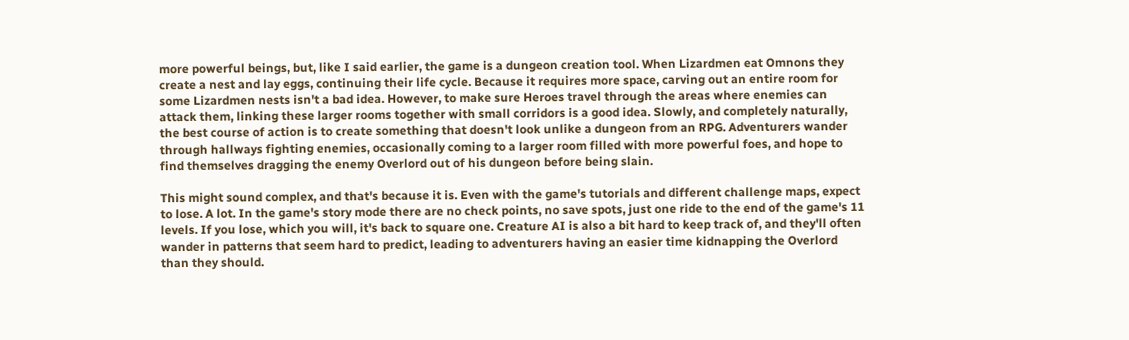more powerful beings, but, like I said earlier, the game is a dungeon creation tool. When Lizardmen eat Omnons they create a nest and lay eggs, continuing their life cycle. Because it requires more space, carving out an entire room for some Lizardmen nests isn't a bad idea. However, to make sure Heroes travel through the areas where enemies can attack them, linking these larger rooms together with small corridors is a good idea. Slowly, and completely naturally, the best course of action is to create something that doesn't look unlike a dungeon from an RPG. Adventurers wander through hallways fighting enemies, occasionally coming to a larger room filled with more powerful foes, and hope to find themselves dragging the enemy Overlord out of his dungeon before being slain.

This might sound complex, and that's because it is. Even with the game's tutorials and different challenge maps, expect to lose. A lot. In the game's story mode there are no check points, no save spots, just one ride to the end of the game's 11 levels. If you lose, which you will, it's back to square one. Creature AI is also a bit hard to keep track of, and they'll often wander in patterns that seem hard to predict, leading to adventurers having an easier time kidnapping the Overlord than they should.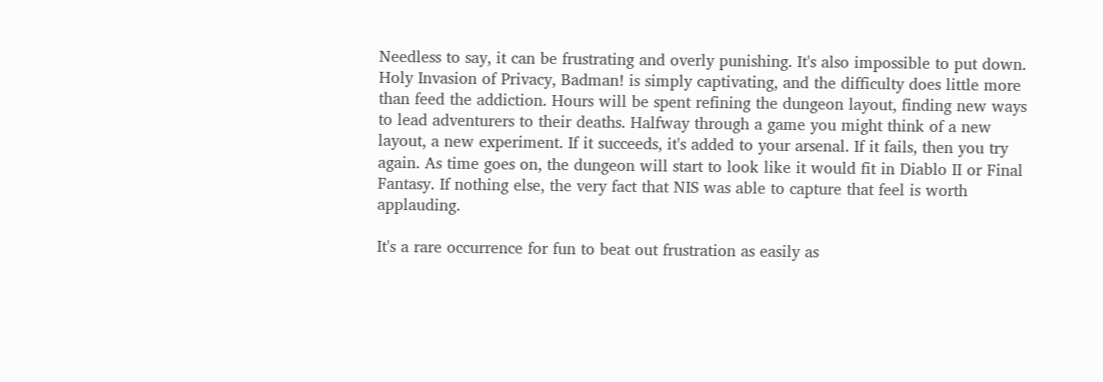Needless to say, it can be frustrating and overly punishing. It's also impossible to put down. Holy Invasion of Privacy, Badman! is simply captivating, and the difficulty does little more than feed the addiction. Hours will be spent refining the dungeon layout, finding new ways to lead adventurers to their deaths. Halfway through a game you might think of a new layout, a new experiment. If it succeeds, it's added to your arsenal. If it fails, then you try again. As time goes on, the dungeon will start to look like it would fit in Diablo II or Final Fantasy. If nothing else, the very fact that NIS was able to capture that feel is worth applauding.

It's a rare occurrence for fun to beat out frustration as easily as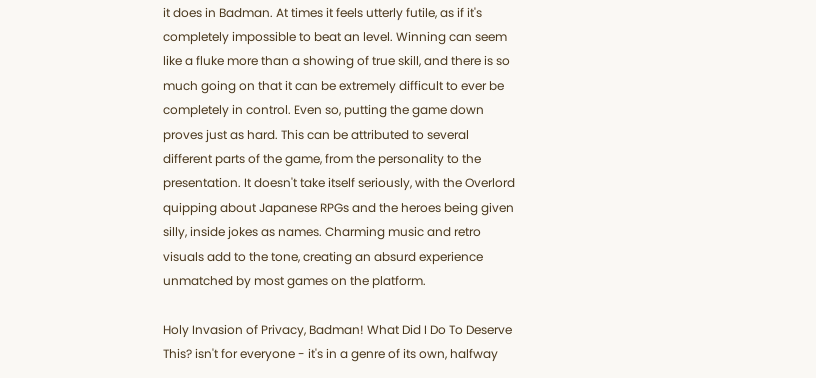it does in Badman. At times it feels utterly futile, as if it's completely impossible to beat an level. Winning can seem like a fluke more than a showing of true skill, and there is so much going on that it can be extremely difficult to ever be completely in control. Even so, putting the game down proves just as hard. This can be attributed to several different parts of the game, from the personality to the presentation. It doesn't take itself seriously, with the Overlord quipping about Japanese RPGs and the heroes being given silly, inside jokes as names. Charming music and retro visuals add to the tone, creating an absurd experience unmatched by most games on the platform.

Holy Invasion of Privacy, Badman! What Did I Do To Deserve This? isn't for everyone - it's in a genre of its own, halfway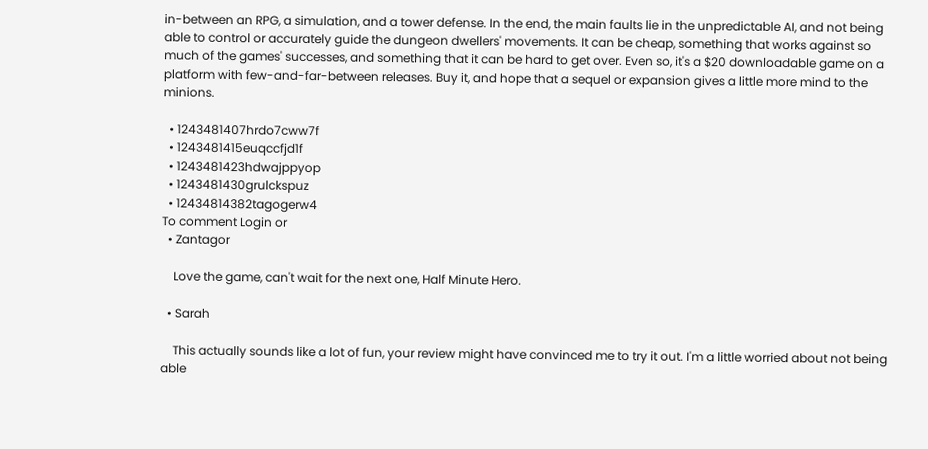in-between an RPG, a simulation, and a tower defense. In the end, the main faults lie in the unpredictable AI, and not being able to control or accurately guide the dungeon dwellers' movements. It can be cheap, something that works against so much of the games' successes, and something that it can be hard to get over. Even so, it's a $20 downloadable game on a platform with few-and-far-between releases. Buy it, and hope that a sequel or expansion gives a little more mind to the minions.

  • 1243481407hrdo7cww7f
  • 1243481415euqccfjd1f
  • 1243481423hdwajppyop
  • 1243481430grulckspuz
  • 12434814382tagogerw4
To comment Login or
  • Zantagor

    Love the game, can't wait for the next one, Half Minute Hero.

  • Sarah

    This actually sounds like a lot of fun, your review might have convinced me to try it out. I'm a little worried about not being able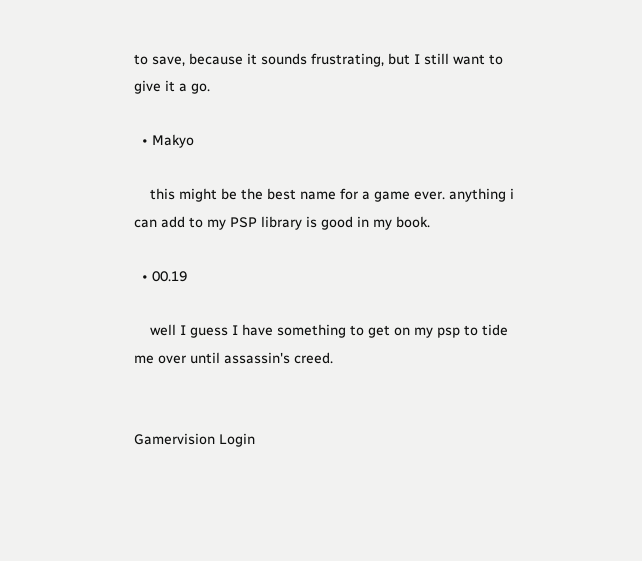to save, because it sounds frustrating, but I still want to give it a go.

  • Makyo

    this might be the best name for a game ever. anything i can add to my PSP library is good in my book.

  • 00.19

    well I guess I have something to get on my psp to tide me over until assassin's creed.


Gamervision Login